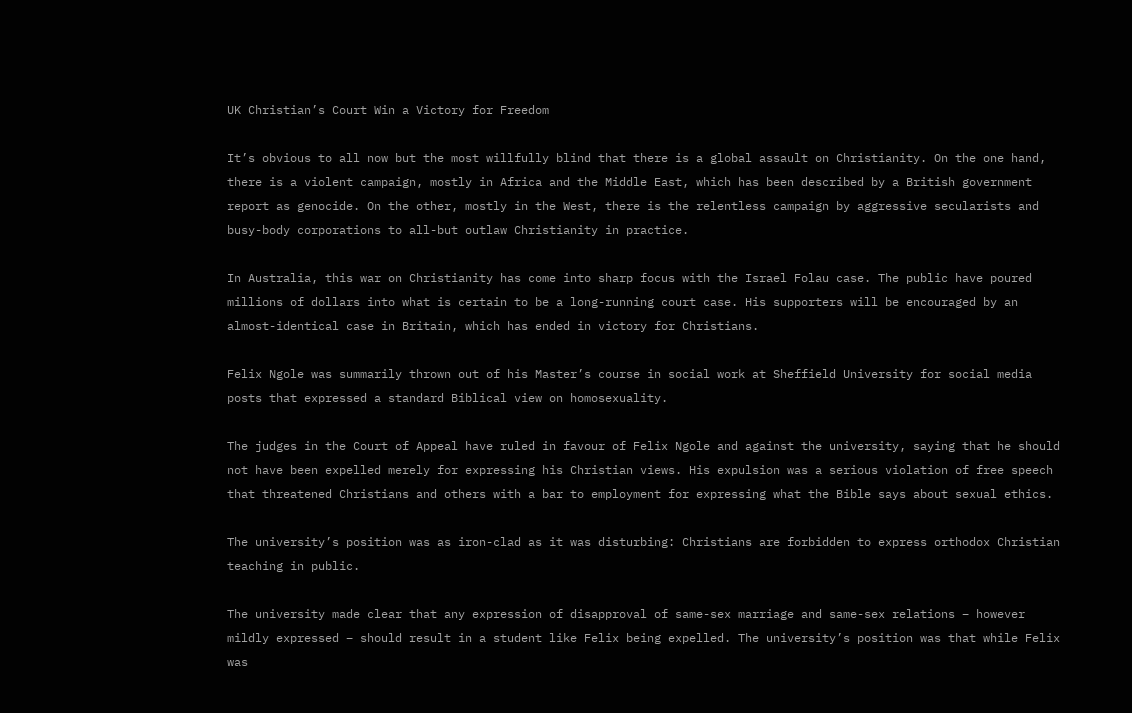UK Christian’s Court Win a Victory for Freedom

It’s obvious to all now but the most willfully blind that there is a global assault on Christianity. On the one hand, there is a violent campaign, mostly in Africa and the Middle East, which has been described by a British government report as genocide. On the other, mostly in the West, there is the relentless campaign by aggressive secularists and busy-body corporations to all-but outlaw Christianity in practice.

In Australia, this war on Christianity has come into sharp focus with the Israel Folau case. The public have poured millions of dollars into what is certain to be a long-running court case. His supporters will be encouraged by an almost-identical case in Britain, which has ended in victory for Christians.

Felix Ngole was summarily thrown out of his Master’s course in social work at Sheffield University for social media posts that expressed a standard Biblical view on homosexuality.

The judges in the Court of Appeal have ruled in favour of Felix Ngole and against the university, saying that he should not have been expelled merely for expressing his Christian views. His expulsion was a serious violation of free speech that threatened Christians and others with a bar to employment for expressing what the Bible says about sexual ethics.

The university’s position was as iron-clad as it was disturbing: Christians are forbidden to express orthodox Christian teaching in public.

The university made clear that any expression of disapproval of same-sex marriage and same-sex relations – however mildly expressed – should result in a student like Felix being expelled. The university’s position was that while Felix was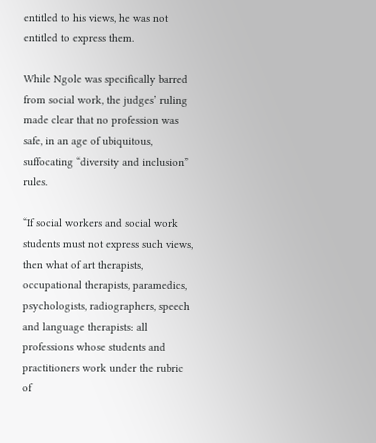entitled to his views, he was not entitled to express them.

While Ngole was specifically barred from social work, the judges’ ruling made clear that no profession was safe, in an age of ubiquitous, suffocating “diversity and inclusion” rules.

“If social workers and social work students must not express such views, then what of art therapists, occupational therapists, paramedics, psychologists, radiographers, speech and language therapists: all professions whose students and practitioners work under the rubric of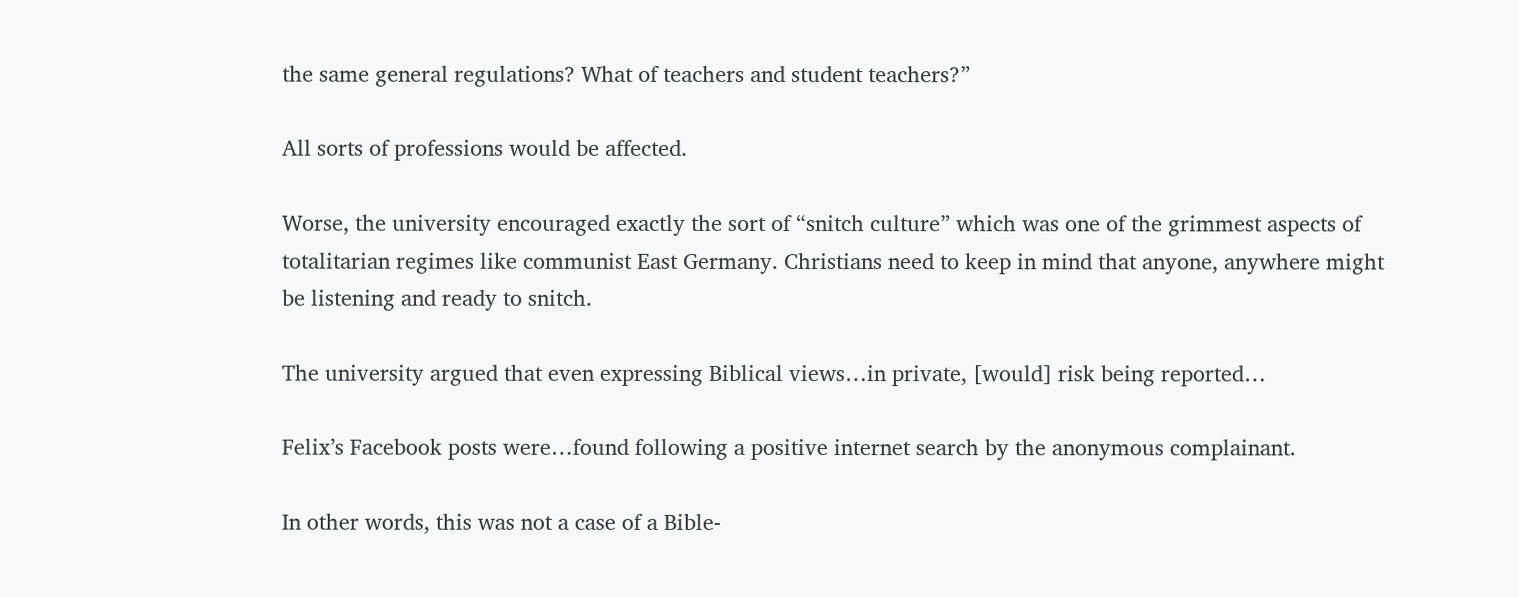the same general regulations? What of teachers and student teachers?”

All sorts of professions would be affected.

Worse, the university encouraged exactly the sort of “snitch culture” which was one of the grimmest aspects of totalitarian regimes like communist East Germany. Christians need to keep in mind that anyone, anywhere might be listening and ready to snitch.

The university argued that even expressing Biblical views…in private, [would] risk being reported…

Felix’s Facebook posts were…found following a positive internet search by the anonymous complainant.

In other words, this was not a case of a Bible-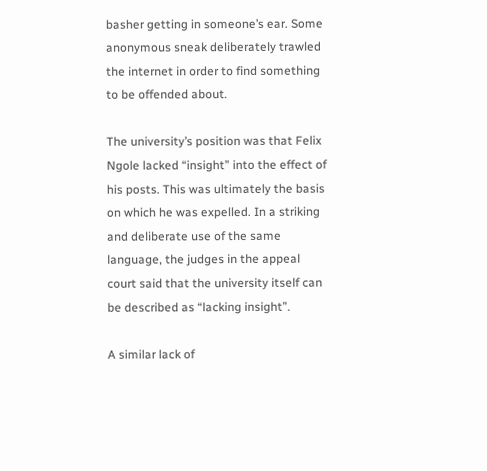basher getting in someone’s ear. Some anonymous sneak deliberately trawled the internet in order to find something to be offended about.

The university’s position was that Felix Ngole lacked “insight” into the effect of his posts. This was ultimately the basis on which he was expelled. In a striking and deliberate use of the same language, the judges in the appeal court said that the university itself can be described as “lacking insight”.

A similar lack of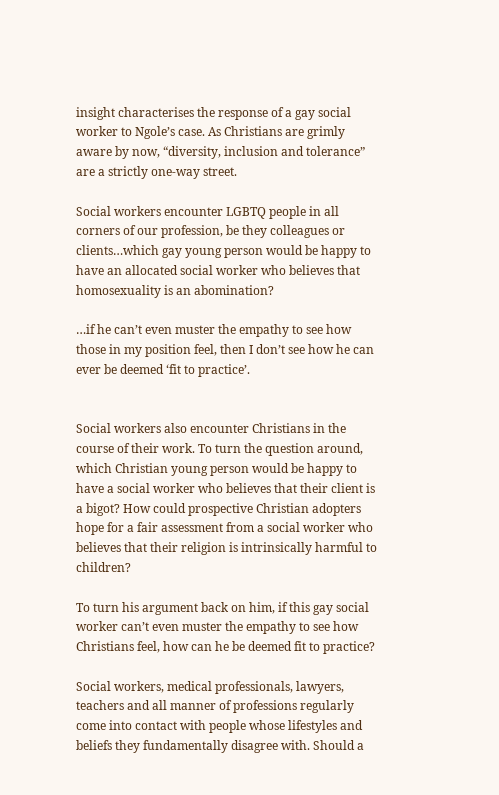insight characterises the response of a gay social worker to Ngole’s case. As Christians are grimly aware by now, “diversity, inclusion and tolerance” are a strictly one-way street.

Social workers encounter LGBTQ people in all corners of our profession, be they colleagues or clients…which gay young person would be happy to have an allocated social worker who believes that homosexuality is an abomination?

…if he can’t even muster the empathy to see how those in my position feel, then I don’t see how he can ever be deemed ‘fit to practice’.


Social workers also encounter Christians in the course of their work. To turn the question around, which Christian young person would be happy to have a social worker who believes that their client is a bigot? How could prospective Christian adopters hope for a fair assessment from a social worker who believes that their religion is intrinsically harmful to children?

To turn his argument back on him, if this gay social worker can’t even muster the empathy to see how Christians feel, how can he be deemed fit to practice?

Social workers, medical professionals, lawyers, teachers and all manner of professions regularly come into contact with people whose lifestyles and beliefs they fundamentally disagree with. Should a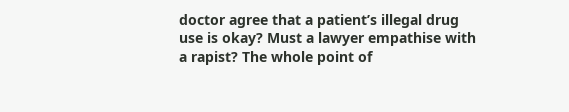doctor agree that a patient’s illegal drug use is okay? Must a lawyer empathise with a rapist? The whole point of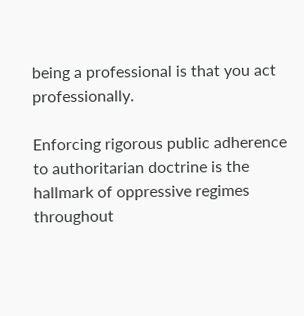being a professional is that you act professionally.

Enforcing rigorous public adherence to authoritarian doctrine is the hallmark of oppressive regimes throughout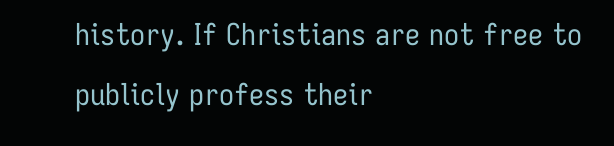history. If Christians are not free to publicly profess their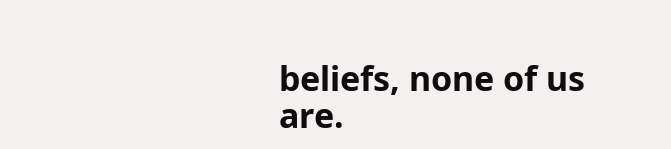beliefs, none of us are.